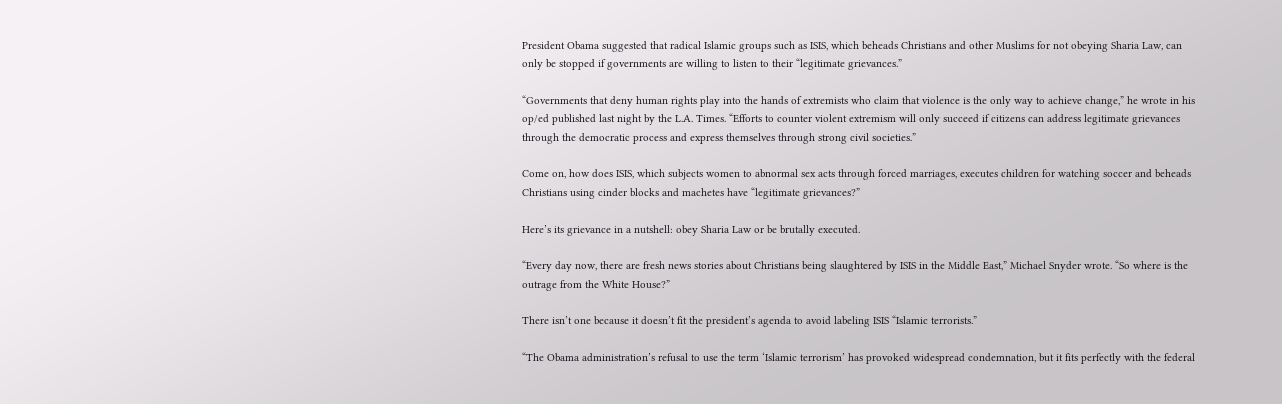President Obama suggested that radical Islamic groups such as ISIS, which beheads Christians and other Muslims for not obeying Sharia Law, can only be stopped if governments are willing to listen to their “legitimate grievances.”

“Governments that deny human rights play into the hands of extremists who claim that violence is the only way to achieve change,” he wrote in his op/ed published last night by the L.A. Times. “Efforts to counter violent extremism will only succeed if citizens can address legitimate grievances through the democratic process and express themselves through strong civil societies.”

Come on, how does ISIS, which subjects women to abnormal sex acts through forced marriages, executes children for watching soccer and beheads Christians using cinder blocks and machetes have “legitimate grievances?”

Here’s its grievance in a nutshell: obey Sharia Law or be brutally executed.

“Every day now, there are fresh news stories about Christians being slaughtered by ISIS in the Middle East,” Michael Snyder wrote. “So where is the outrage from the White House?”

There isn’t one because it doesn’t fit the president’s agenda to avoid labeling ISIS “Islamic terrorists.”

“The Obama administration’s refusal to use the term ‘Islamic terrorism’ has provoked widespread condemnation, but it fits perfectly with the federal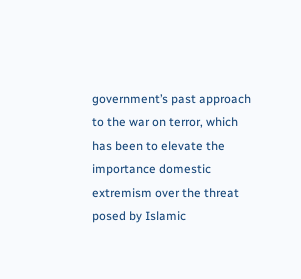government’s past approach to the war on terror, which has been to elevate the importance domestic extremism over the threat posed by Islamic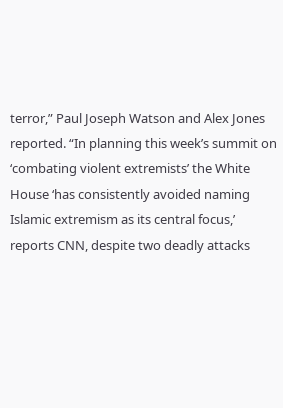terror,” Paul Joseph Watson and Alex Jones reported. “In planning this week’s summit on ‘combating violent extremists’ the White House ‘has consistently avoided naming Islamic extremism as its central focus,’ reports CNN, despite two deadly attacks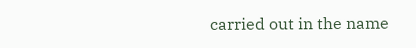carried out in the name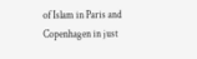of Islam in Paris and Copenhagen in just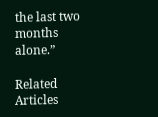the last two months alone.”

Related Articles